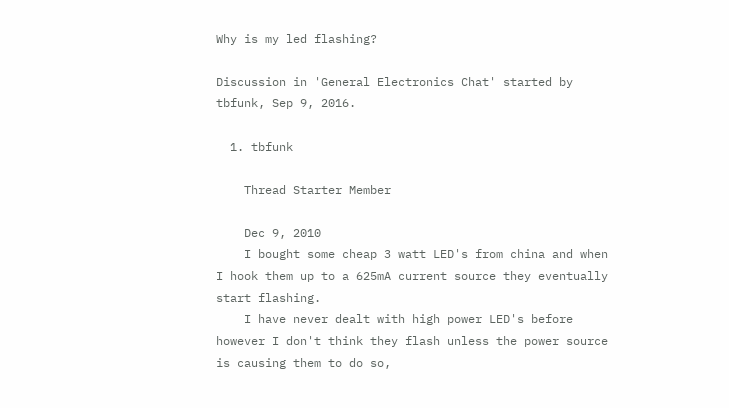Why is my led flashing?

Discussion in 'General Electronics Chat' started by tbfunk, Sep 9, 2016.

  1. tbfunk

    Thread Starter Member

    Dec 9, 2010
    I bought some cheap 3 watt LED's from china and when I hook them up to a 625mA current source they eventually start flashing.
    I have never dealt with high power LED's before however I don't think they flash unless the power source is causing them to do so,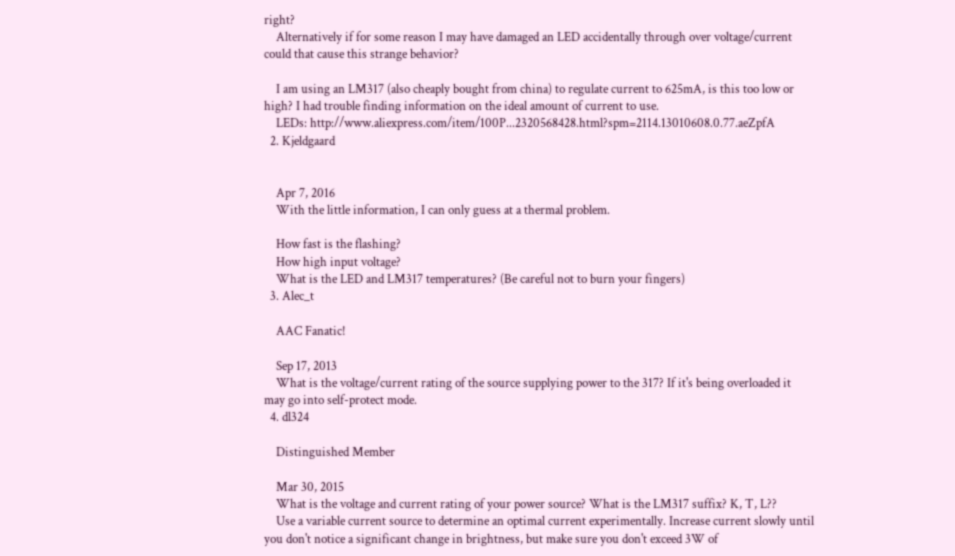right?
    Alternatively if for some reason I may have damaged an LED accidentally through over voltage/current could that cause this strange behavior?

    I am using an LM317 (also cheaply bought from china) to regulate current to 625mA, is this too low or high? I had trouble finding information on the ideal amount of current to use.
    LEDs: http://www.aliexpress.com/item/100P...2320568428.html?spm=2114.13010608.0.77.aeZpfA
  2. Kjeldgaard


    Apr 7, 2016
    With the little information, I can only guess at a thermal problem.

    How fast is the flashing?
    How high input voltage?
    What is the LED and LM317 temperatures? (Be careful not to burn your fingers)
  3. Alec_t

    AAC Fanatic!

    Sep 17, 2013
    What is the voltage/current rating of the source supplying power to the 317? If it's being overloaded it may go into self-protect mode.
  4. dl324

    Distinguished Member

    Mar 30, 2015
    What is the voltage and current rating of your power source? What is the LM317 suffix? K, T, L??
    Use a variable current source to determine an optimal current experimentally. Increase current slowly until you don't notice a significant change in brightness, but make sure you don't exceed 3W of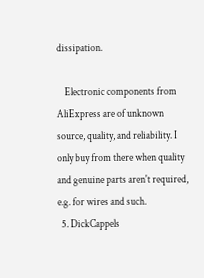dissipation.

    Electronic components from AliExpress are of unknown source, quality, and reliability. I only buy from there when quality and genuine parts aren't required, e.g. for wires and such.
  5. DickCappels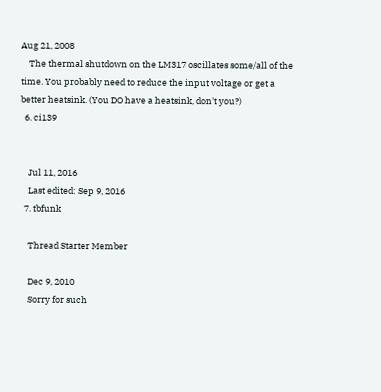Aug 21, 2008
    The thermal shutdown on the LM317 oscillates some/all of the time. You probably need to reduce the input voltage or get a better heatsink. (You DO have a heatsink, don't you?)
  6. ci139


    Jul 11, 2016
    Last edited: Sep 9, 2016
  7. tbfunk

    Thread Starter Member

    Dec 9, 2010
    Sorry for such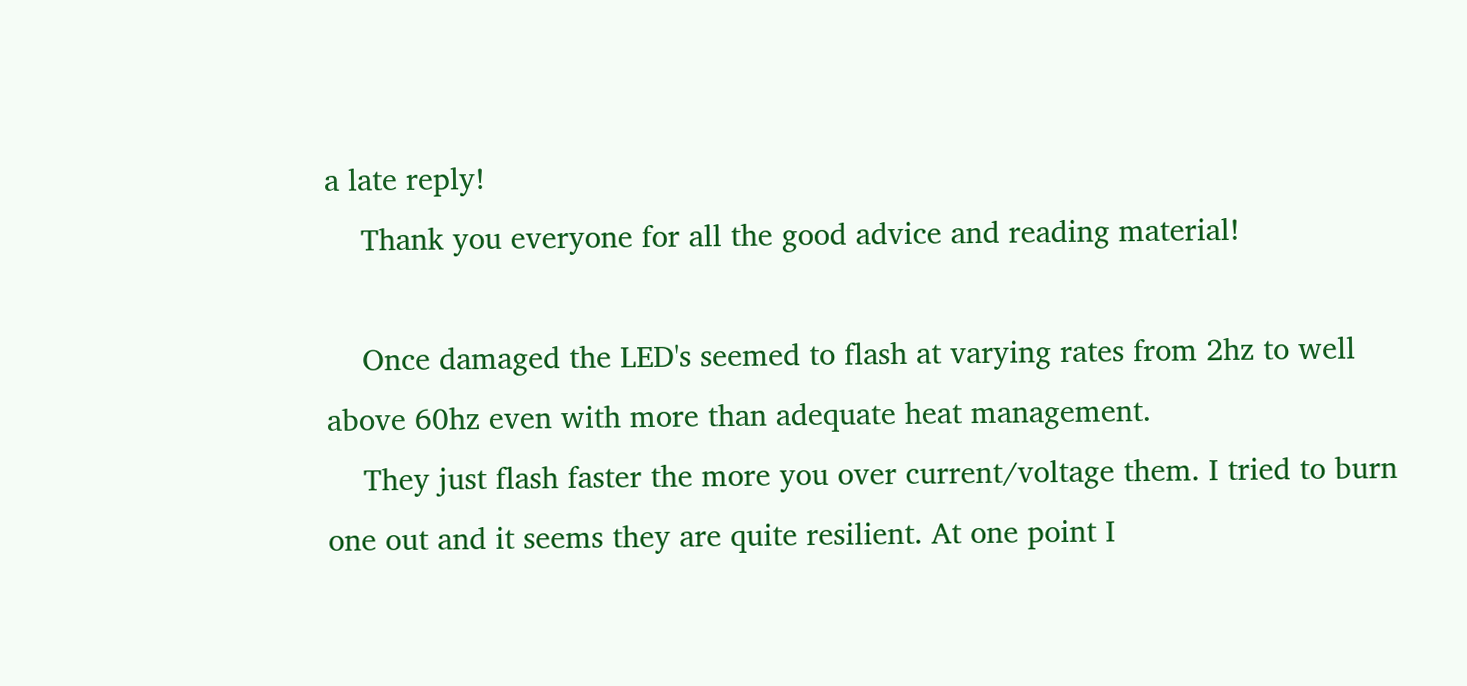a late reply!
    Thank you everyone for all the good advice and reading material!

    Once damaged the LED's seemed to flash at varying rates from 2hz to well above 60hz even with more than adequate heat management.
    They just flash faster the more you over current/voltage them. I tried to burn one out and it seems they are quite resilient. At one point I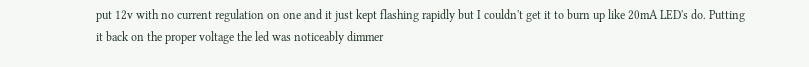put 12v with no current regulation on one and it just kept flashing rapidly but I couldn't get it to burn up like 20mA LED's do. Putting it back on the proper voltage the led was noticeably dimmer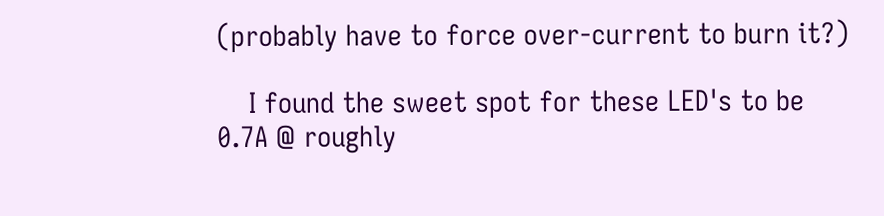(probably have to force over-current to burn it?)

    I found the sweet spot for these LED's to be 0.7A @ roughly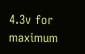4.3v for maximum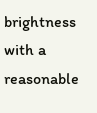brightness with a reasonable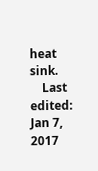heat sink.
    Last edited: Jan 7, 2017